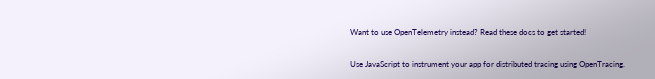Want to use OpenTelemetry instead? Read these docs to get started!

Use JavaScript to instrument your app for distributed tracing using OpenTracing.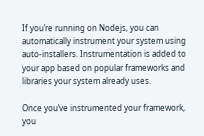If you’re running on Nodejs, you can automatically instrument your system using auto-installers. Instrumentation is added to your app based on popular frameworks and libraries your system already uses.

Once you’ve instrumented your framework, you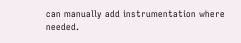can manually add instrumentation where needed.